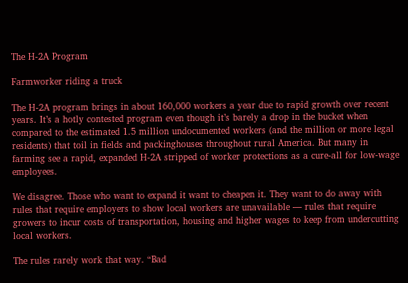The H-2A Program

Farmworker riding a truck

The H-2A program brings in about 160,000 workers a year due to rapid growth over recent years. It’s a hotly contested program even though it’s barely a drop in the bucket when compared to the estimated 1.5 million undocumented workers (and the million or more legal residents) that toil in fields and packinghouses throughout rural America. But many in farming see a rapid, expanded H-2A stripped of worker protections as a cure-all for low-wage employees.

We disagree. Those who want to expand it want to cheapen it. They want to do away with rules that require employers to show local workers are unavailable — rules that require growers to incur costs of transportation, housing and higher wages to keep from undercutting local workers.

The rules rarely work that way. “Bad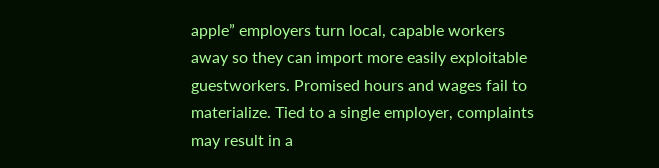apple” employers turn local, capable workers away so they can import more easily exploitable guestworkers. Promised hours and wages fail to materialize. Tied to a single employer, complaints may result in a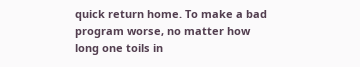quick return home. To make a bad program worse, no matter how long one toils in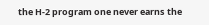the H-2 program one never earns the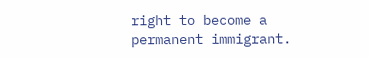right to become a permanent immigrant.